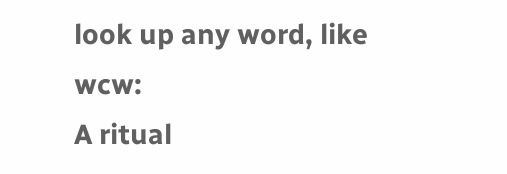look up any word, like wcw:
A ritual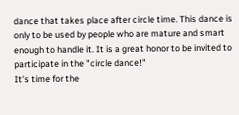dance that takes place after circle time. This dance is only to be used by people who are mature and smart enough to handle it. It is a great honor to be invited to participate in the "circle dance!"
It's time for the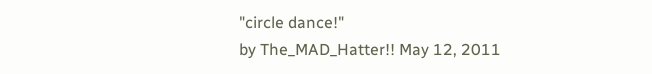"circle dance!"
by The_MAD_Hatter!! May 12, 2011